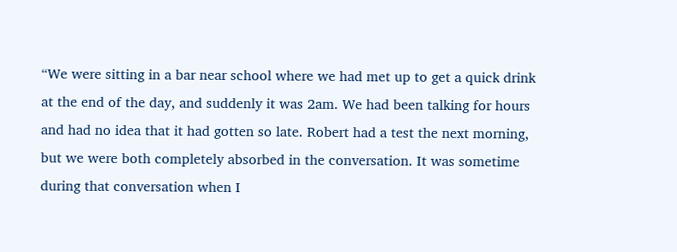“We were sitting in a bar near school where we had met up to get a quick drink at the end of the day, and suddenly it was 2am. We had been talking for hours and had no idea that it had gotten so late. Robert had a test the next morning, but we were both completely absorbed in the conversation. It was sometime during that conversation when I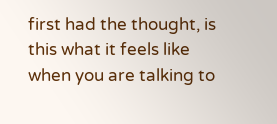first had the thought, is this what it feels like when you are talking to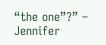“the one”?” – Jennifer